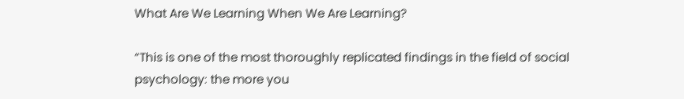What Are We Learning When We Are Learning?

“This is one of the most thoroughly replicated findings in the field of social psychology: the more you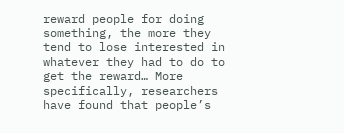reward people for doing something, the more they tend to lose interested in whatever they had to do to get the reward… More specifically, researchers have found that people’s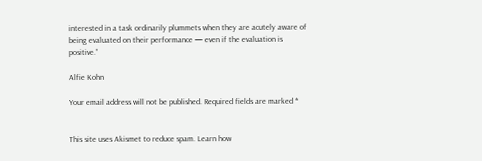interested in a task ordinarily plummets when they are acutely aware of being evaluated on their performance — even if the evaluation is positive.”

Alfie Kohn

Your email address will not be published. Required fields are marked *


This site uses Akismet to reduce spam. Learn how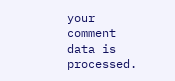your comment data is processed.